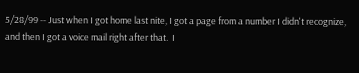5/28/99 -- Just when I got home last nite, I got a page from a number I didn't recognize, and then I got a voice mail right after that.  I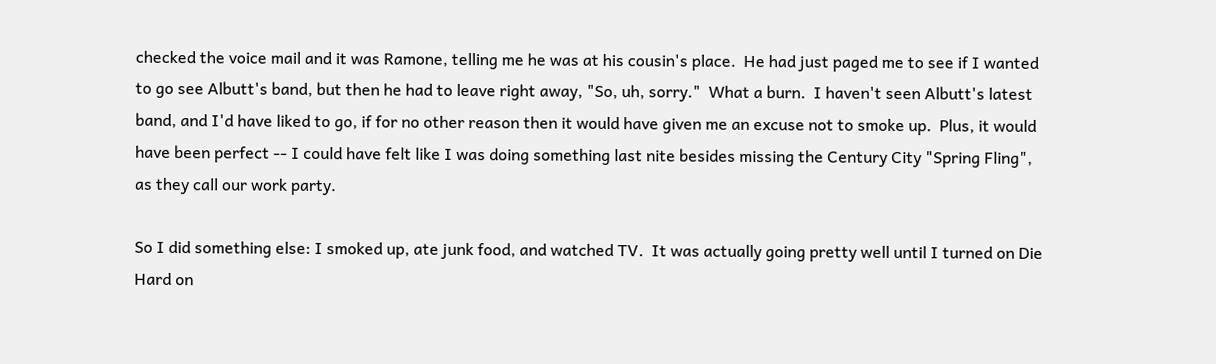checked the voice mail and it was Ramone, telling me he was at his cousin's place.  He had just paged me to see if I wanted to go see Albutt's band, but then he had to leave right away, "So, uh, sorry."  What a burn.  I haven't seen Albutt's latest band, and I'd have liked to go, if for no other reason then it would have given me an excuse not to smoke up.  Plus, it would have been perfect -- I could have felt like I was doing something last nite besides missing the Century City "Spring Fling", as they call our work party.

So I did something else: I smoked up, ate junk food, and watched TV.  It was actually going pretty well until I turned on Die Hard on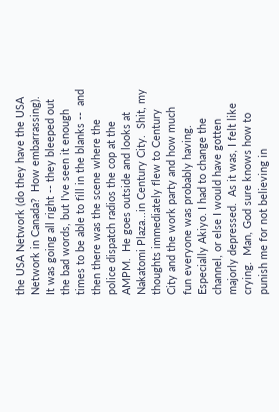the USA Network (do they have the USA Network in Canada?  How embarrassing).  It was going all right -- they bleeped out the bad words, but I've seen it enough times to be able to fill in the blanks --  and then there was the scene where the police dispatch radios the cop at the AMPM.  He goes outside and looks at Nakatomi Plaza...in Century City.  Shit, my thoughts immediately flew to Century City and the work party and how much fun everyone was probably having.  Especially Akiyo. I had to change the channel, or else I would have gotten majorly depressed.  As it was, I felt like crying.  Man, God sure knows how to punish me for not believing in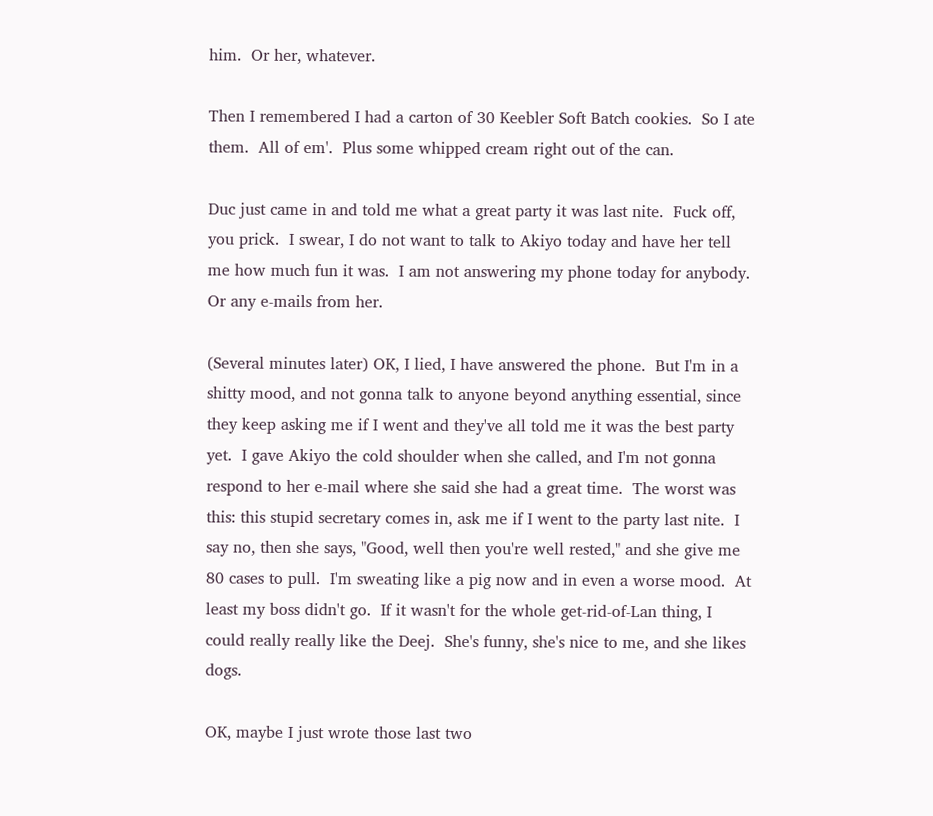him.  Or her, whatever.

Then I remembered I had a carton of 30 Keebler Soft Batch cookies.  So I ate them.  All of em'.  Plus some whipped cream right out of the can.

Duc just came in and told me what a great party it was last nite.  Fuck off, you prick.  I swear, I do not want to talk to Akiyo today and have her tell me how much fun it was.  I am not answering my phone today for anybody.  Or any e-mails from her.

(Several minutes later) OK, I lied, I have answered the phone.  But I'm in a shitty mood, and not gonna talk to anyone beyond anything essential, since they keep asking me if I went and they've all told me it was the best party yet.  I gave Akiyo the cold shoulder when she called, and I'm not gonna respond to her e-mail where she said she had a great time.  The worst was this: this stupid secretary comes in, ask me if I went to the party last nite.  I say no, then she says, "Good, well then you're well rested," and she give me 80 cases to pull.  I'm sweating like a pig now and in even a worse mood.  At least my boss didn't go.  If it wasn't for the whole get-rid-of-Lan thing, I could really really like the Deej.  She's funny, she's nice to me, and she likes dogs.

OK, maybe I just wrote those last two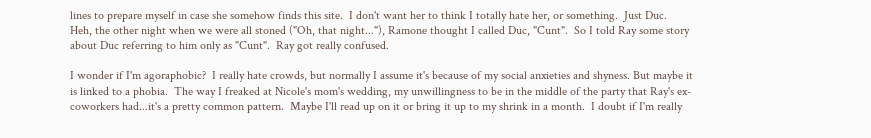lines to prepare myself in case she somehow finds this site.  I don't want her to think I totally hate her, or something.  Just Duc.  Heh, the other night when we were all stoned ("Oh, that night..."), Ramone thought I called Duc, "Cunt".  So I told Ray some story about Duc referring to him only as "Cunt".  Ray got really confused.

I wonder if I'm agoraphobic?  I really hate crowds, but normally I assume it's because of my social anxieties and shyness. But maybe it is linked to a phobia.  The way I freaked at Nicole's mom's wedding, my unwillingness to be in the middle of the party that Ray's ex-coworkers had...it's a pretty common pattern.  Maybe I'll read up on it or bring it up to my shrink in a month.  I doubt if I'm really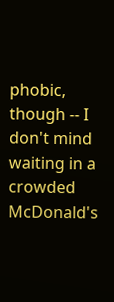phobic, though -- I don't mind waiting in a crowded McDonald's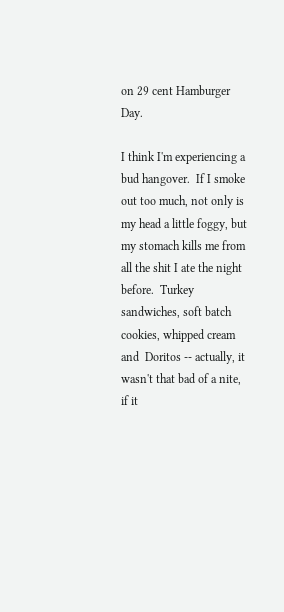on 29 cent Hamburger Day.

I think I'm experiencing a bud hangover.  If I smoke out too much, not only is my head a little foggy, but my stomach kills me from all the shit I ate the night before.  Turkey sandwiches, soft batch cookies, whipped cream and  Doritos -- actually, it wasn't that bad of a nite, if it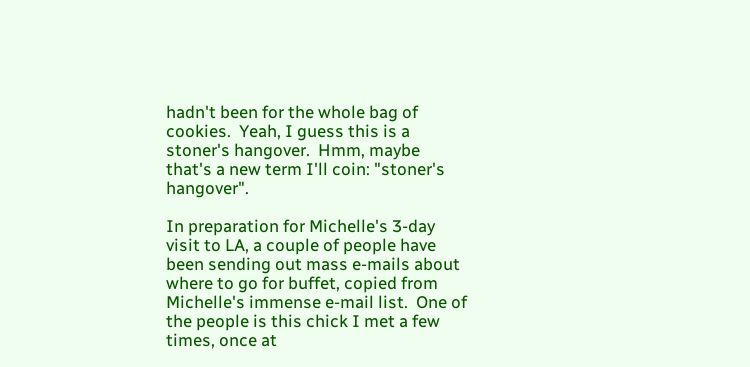hadn't been for the whole bag of cookies.  Yeah, I guess this is a stoner's hangover.  Hmm, maybe that's a new term I'll coin: "stoner's hangover".

In preparation for Michelle's 3-day visit to LA, a couple of people have been sending out mass e-mails about where to go for buffet, copied from Michelle's immense e-mail list.  One of the people is this chick I met a few times, once at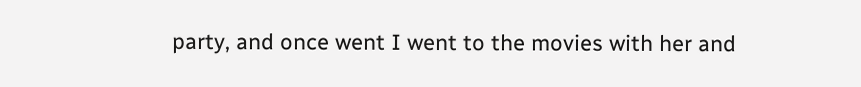party, and once went I went to the movies with her and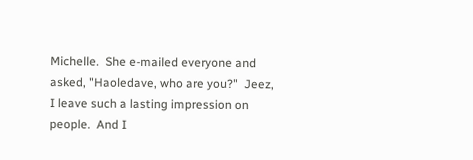Michelle.  She e-mailed everyone and asked, "Haoledave, who are you?"  Jeez, I leave such a lasting impression on people.  And I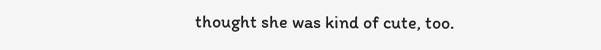thought she was kind of cute, too.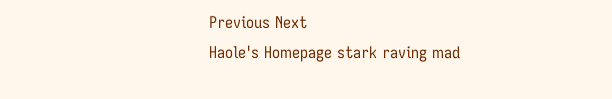Previous Next
Haole's Homepage stark raving mad